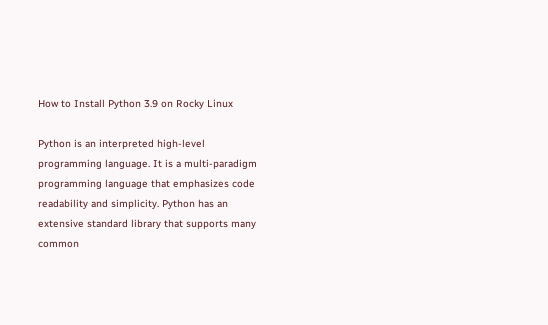How to Install Python 3.9 on Rocky Linux

Python is an interpreted high-level programming language. It is a multi-paradigm programming language that emphasizes code readability and simplicity. Python has an extensive standard library that supports many common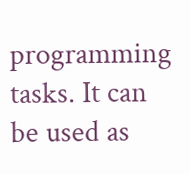programming tasks. It can be used as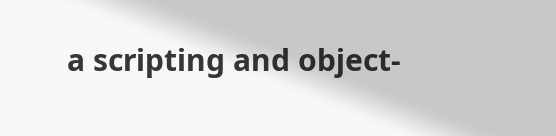a scripting and object-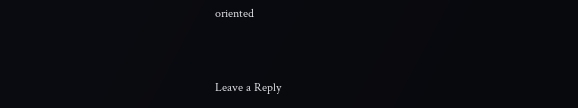oriented


Leave a Reply